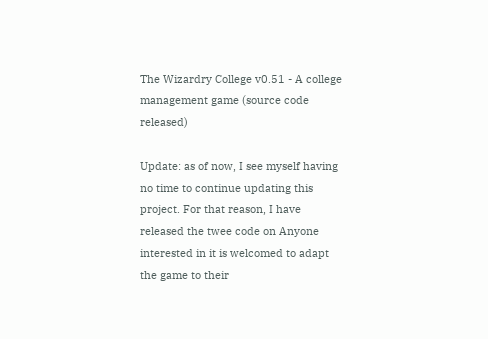The Wizardry College v0.51 - A college management game (source code released)

Update: as of now, I see myself having no time to continue updating this project. For that reason, I have released the twee code on Anyone interested in it is welcomed to adapt the game to their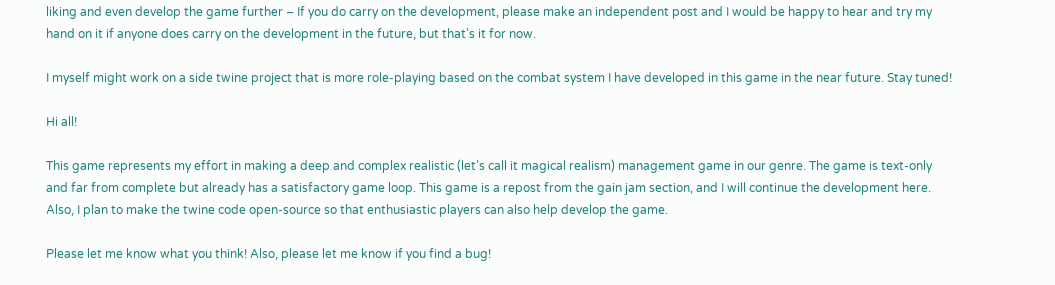liking and even develop the game further – If you do carry on the development, please make an independent post and I would be happy to hear and try my hand on it if anyone does carry on the development in the future, but that’s it for now.

I myself might work on a side twine project that is more role-playing based on the combat system I have developed in this game in the near future. Stay tuned!

Hi all!

This game represents my effort in making a deep and complex realistic (let’s call it magical realism) management game in our genre. The game is text-only and far from complete but already has a satisfactory game loop. This game is a repost from the gain jam section, and I will continue the development here. Also, I plan to make the twine code open-source so that enthusiastic players can also help develop the game.

Please let me know what you think! Also, please let me know if you find a bug!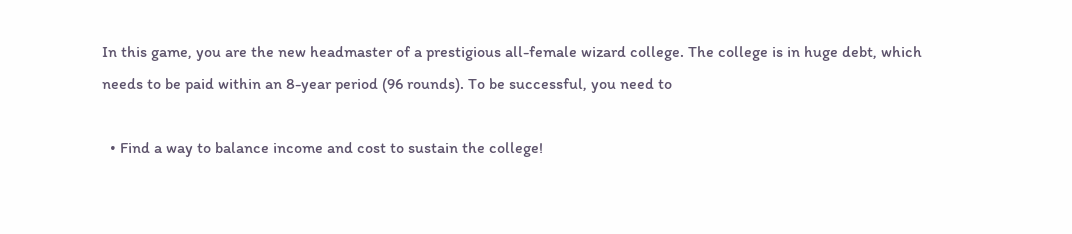In this game, you are the new headmaster of a prestigious all-female wizard college. The college is in huge debt, which needs to be paid within an 8-year period (96 rounds). To be successful, you need to

  • Find a way to balance income and cost to sustain the college!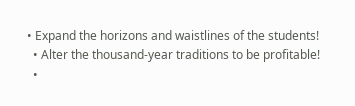• Expand the horizons and waistlines of the students!
  • Alter the thousand-year traditions to be profitable!
  •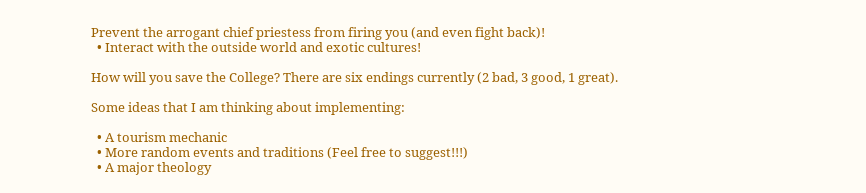Prevent the arrogant chief priestess from firing you (and even fight back)!
  • Interact with the outside world and exotic cultures!

How will you save the College? There are six endings currently (2 bad, 3 good, 1 great).

Some ideas that I am thinking about implementing:

  • A tourism mechanic
  • More random events and traditions (Feel free to suggest!!!)
  • A major theology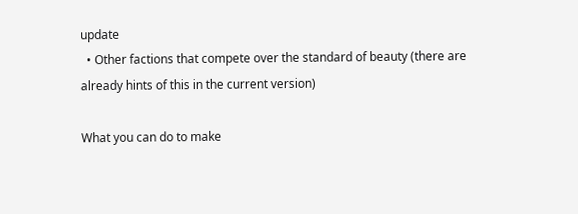update
  • Other factions that compete over the standard of beauty (there are already hints of this in the current version)

What you can do to make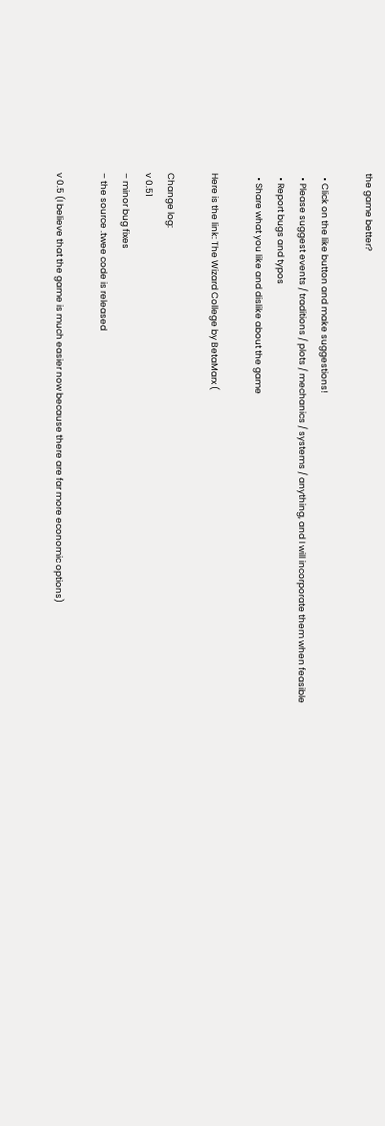the game better?

  • Click on the like button and make suggestions!
  • Please suggest events / traditions / plots / mechanics / systems / anything, and I will incorporate them when feasible
  • Report bugs and typos
  • Share what you like and dislike about the game

Here is the link: The Wizard College by BetaMarx (

Change log:
v 0.51
– minor bug fixes
– the source .twee code is released

v 0.5 (I believe that the game is much easier now because there are far more economic options)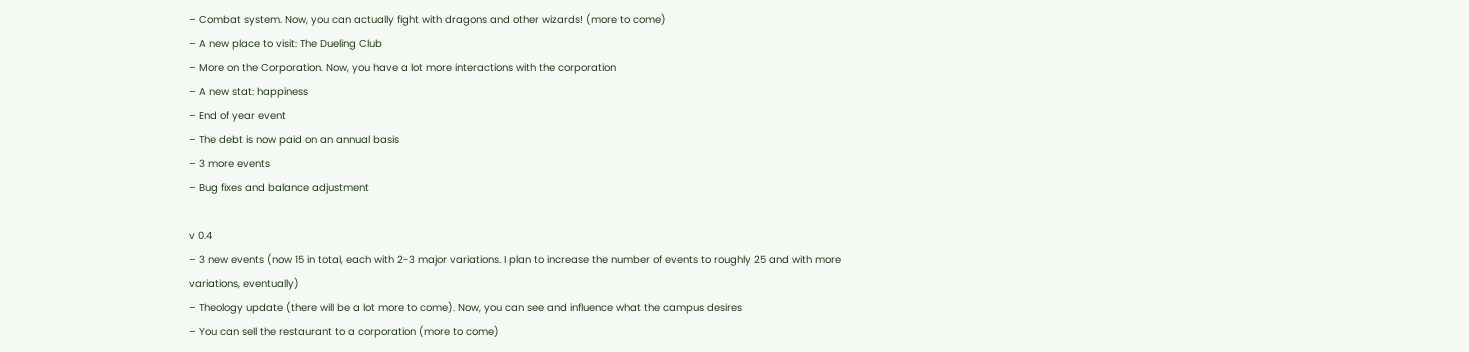– Combat system. Now, you can actually fight with dragons and other wizards! (more to come)
– A new place to visit: The Dueling Club
– More on the Corporation. Now, you have a lot more interactions with the corporation
– A new stat: happiness
– End of year event
– The debt is now paid on an annual basis
– 3 more events
– Bug fixes and balance adjustment

v 0.4
– 3 new events (now 15 in total, each with 2-3 major variations. I plan to increase the number of events to roughly 25 and with more variations, eventually)
– Theology update (there will be a lot more to come). Now, you can see and influence what the campus desires
– You can sell the restaurant to a corporation (more to come)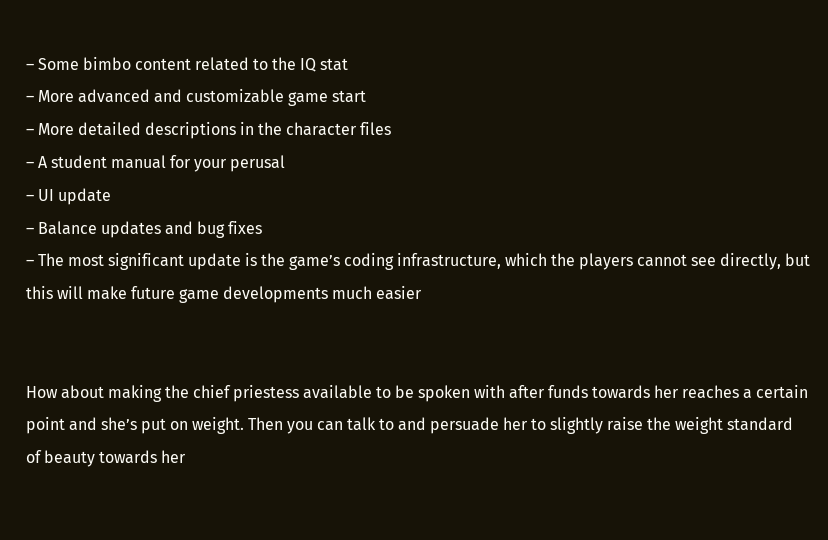– Some bimbo content related to the IQ stat
– More advanced and customizable game start
– More detailed descriptions in the character files
– A student manual for your perusal
– UI update
– Balance updates and bug fixes
– The most significant update is the game’s coding infrastructure, which the players cannot see directly, but this will make future game developments much easier


How about making the chief priestess available to be spoken with after funds towards her reaches a certain point and she’s put on weight. Then you can talk to and persuade her to slightly raise the weight standard of beauty towards her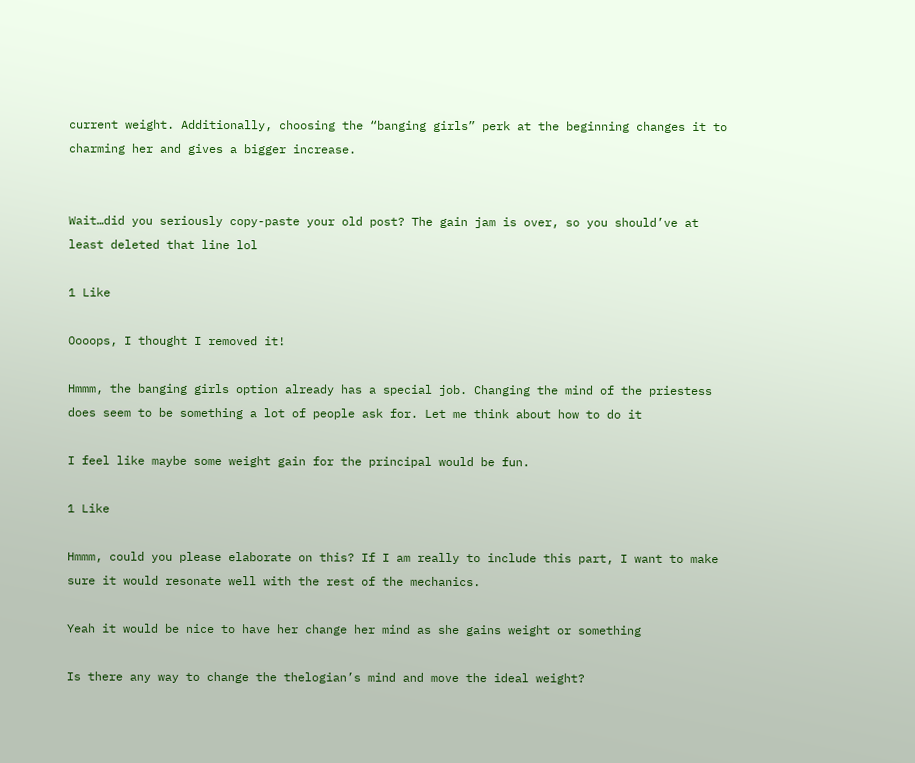current weight. Additionally, choosing the “banging girls” perk at the beginning changes it to charming her and gives a bigger increase.


Wait…did you seriously copy-paste your old post? The gain jam is over, so you should’ve at least deleted that line lol

1 Like

Oooops, I thought I removed it!

Hmmm, the banging girls option already has a special job. Changing the mind of the priestess does seem to be something a lot of people ask for. Let me think about how to do it

I feel like maybe some weight gain for the principal would be fun.

1 Like

Hmmm, could you please elaborate on this? If I am really to include this part, I want to make sure it would resonate well with the rest of the mechanics.

Yeah it would be nice to have her change her mind as she gains weight or something

Is there any way to change the thelogian’s mind and move the ideal weight?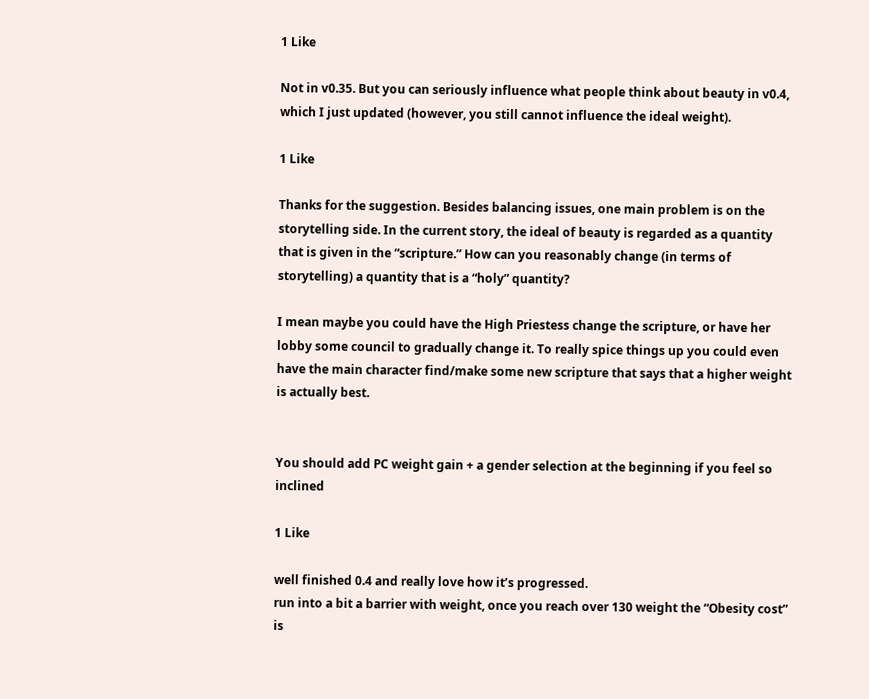1 Like

Not in v0.35. But you can seriously influence what people think about beauty in v0.4, which I just updated (however, you still cannot influence the ideal weight).

1 Like

Thanks for the suggestion. Besides balancing issues, one main problem is on the storytelling side. In the current story, the ideal of beauty is regarded as a quantity that is given in the “scripture.” How can you reasonably change (in terms of storytelling) a quantity that is a “holy” quantity?

I mean maybe you could have the High Priestess change the scripture, or have her lobby some council to gradually change it. To really spice things up you could even have the main character find/make some new scripture that says that a higher weight is actually best.


You should add PC weight gain + a gender selection at the beginning if you feel so inclined

1 Like

well finished 0.4 and really love how it’s progressed.
run into a bit a barrier with weight, once you reach over 130 weight the “Obesity cost” is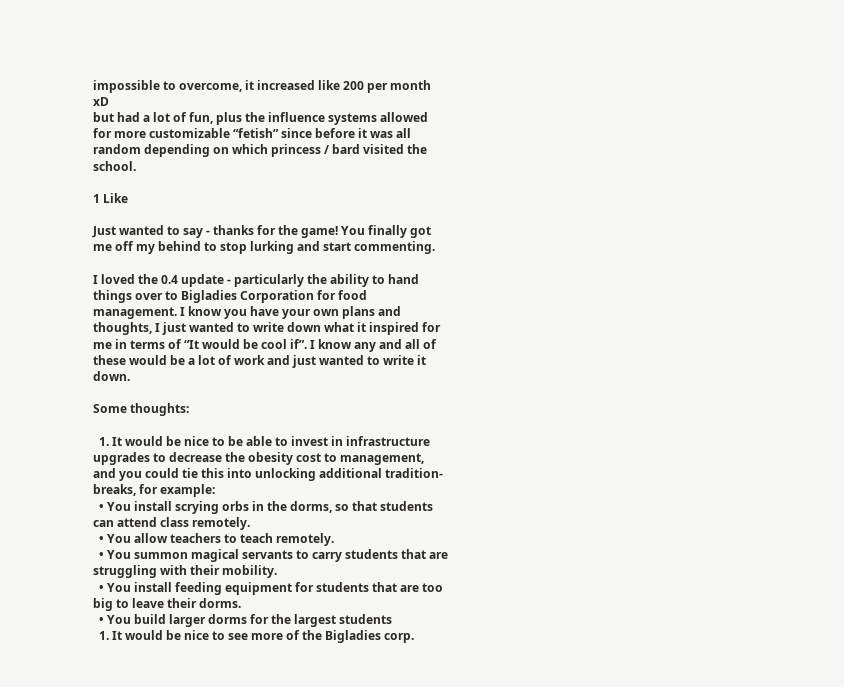impossible to overcome, it increased like 200 per month xD
but had a lot of fun, plus the influence systems allowed for more customizable “fetish” since before it was all random depending on which princess / bard visited the school.

1 Like

Just wanted to say - thanks for the game! You finally got me off my behind to stop lurking and start commenting.

I loved the 0.4 update - particularly the ability to hand things over to Bigladies Corporation for food management. I know you have your own plans and thoughts, I just wanted to write down what it inspired for me in terms of “It would be cool if”. I know any and all of these would be a lot of work and just wanted to write it down.

Some thoughts:

  1. It would be nice to be able to invest in infrastructure upgrades to decrease the obesity cost to management, and you could tie this into unlocking additional tradition-breaks, for example:
  • You install scrying orbs in the dorms, so that students can attend class remotely.
  • You allow teachers to teach remotely.
  • You summon magical servants to carry students that are struggling with their mobility.
  • You install feeding equipment for students that are too big to leave their dorms.
  • You build larger dorms for the largest students
  1. It would be nice to see more of the Bigladies corp.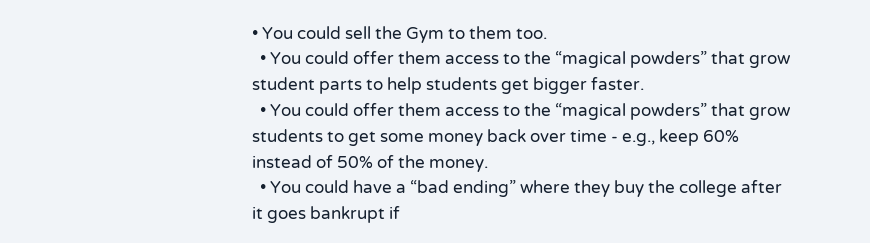• You could sell the Gym to them too.
  • You could offer them access to the “magical powders” that grow student parts to help students get bigger faster.
  • You could offer them access to the “magical powders” that grow students to get some money back over time - e.g., keep 60% instead of 50% of the money.
  • You could have a “bad ending” where they buy the college after it goes bankrupt if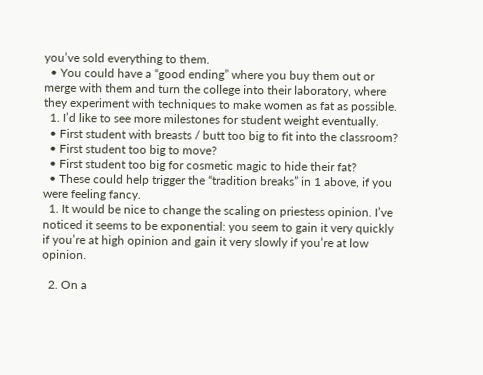you’ve sold everything to them.
  • You could have a “good ending” where you buy them out or merge with them and turn the college into their laboratory, where they experiment with techniques to make women as fat as possible.
  1. I’d like to see more milestones for student weight eventually.
  • First student with breasts / butt too big to fit into the classroom?
  • First student too big to move?
  • First student too big for cosmetic magic to hide their fat?
  • These could help trigger the “tradition breaks” in 1 above, if you were feeling fancy.
  1. It would be nice to change the scaling on priestess opinion. I’ve noticed it seems to be exponential: you seem to gain it very quickly if you’re at high opinion and gain it very slowly if you’re at low opinion.

  2. On a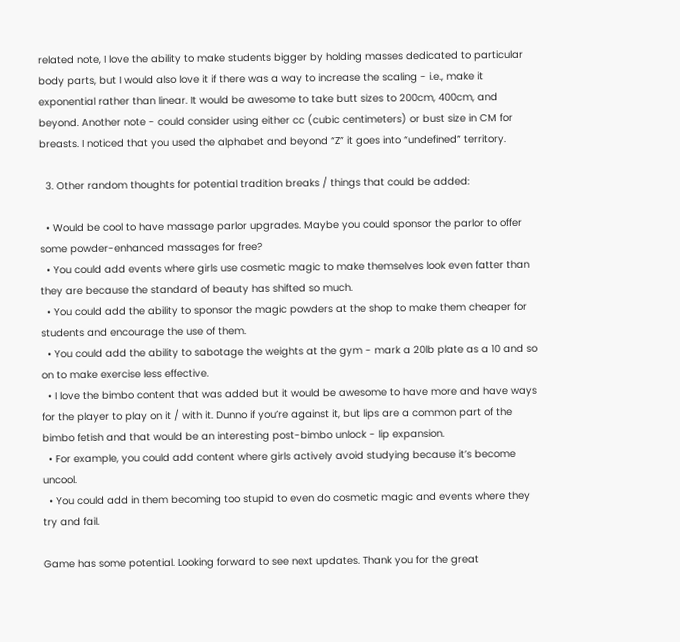related note, I love the ability to make students bigger by holding masses dedicated to particular body parts, but I would also love it if there was a way to increase the scaling - i.e., make it exponential rather than linear. It would be awesome to take butt sizes to 200cm, 400cm, and beyond. Another note - could consider using either cc (cubic centimeters) or bust size in CM for breasts. I noticed that you used the alphabet and beyond “Z” it goes into “undefined” territory.

  3. Other random thoughts for potential tradition breaks / things that could be added:

  • Would be cool to have massage parlor upgrades. Maybe you could sponsor the parlor to offer some powder-enhanced massages for free?
  • You could add events where girls use cosmetic magic to make themselves look even fatter than they are because the standard of beauty has shifted so much.
  • You could add the ability to sponsor the magic powders at the shop to make them cheaper for students and encourage the use of them.
  • You could add the ability to sabotage the weights at the gym - mark a 20lb plate as a 10 and so on to make exercise less effective.
  • I love the bimbo content that was added but it would be awesome to have more and have ways for the player to play on it / with it. Dunno if you’re against it, but lips are a common part of the bimbo fetish and that would be an interesting post-bimbo unlock - lip expansion.
  • For example, you could add content where girls actively avoid studying because it’s become uncool.
  • You could add in them becoming too stupid to even do cosmetic magic and events where they try and fail.

Game has some potential. Looking forward to see next updates. Thank you for the great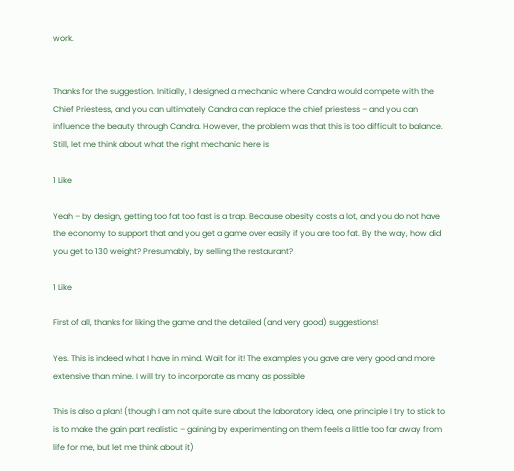work.


Thanks for the suggestion. Initially, I designed a mechanic where Candra would compete with the Chief Priestess, and you can ultimately Candra can replace the chief priestess – and you can influence the beauty through Candra. However, the problem was that this is too difficult to balance. Still, let me think about what the right mechanic here is

1 Like

Yeah – by design, getting too fat too fast is a trap. Because obesity costs a lot, and you do not have the economy to support that and you get a game over easily if you are too fat. By the way, how did you get to 130 weight? Presumably, by selling the restaurant?

1 Like

First of all, thanks for liking the game and the detailed (and very good) suggestions!

Yes. This is indeed what I have in mind. Wait for it! The examples you gave are very good and more extensive than mine. I will try to incorporate as many as possible

This is also a plan! (though I am not quite sure about the laboratory idea, one principle I try to stick to is to make the gain part realistic – gaining by experimenting on them feels a little too far away from life for me, but let me think about it)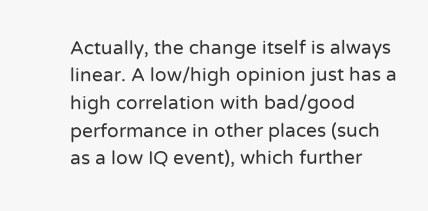Actually, the change itself is always linear. A low/high opinion just has a high correlation with bad/good performance in other places (such as a low IQ event), which further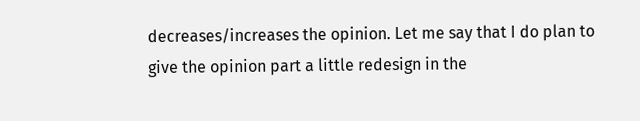decreases/increases the opinion. Let me say that I do plan to give the opinion part a little redesign in the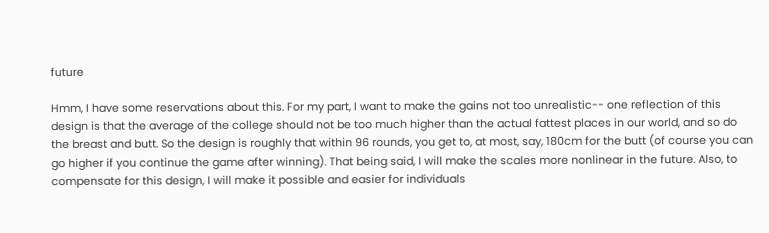future

Hmm, I have some reservations about this. For my part, I want to make the gains not too unrealistic-- one reflection of this design is that the average of the college should not be too much higher than the actual fattest places in our world, and so do the breast and butt. So the design is roughly that within 96 rounds, you get to, at most, say, 180cm for the butt (of course you can go higher if you continue the game after winning). That being said, I will make the scales more nonlinear in the future. Also, to compensate for this design, I will make it possible and easier for individuals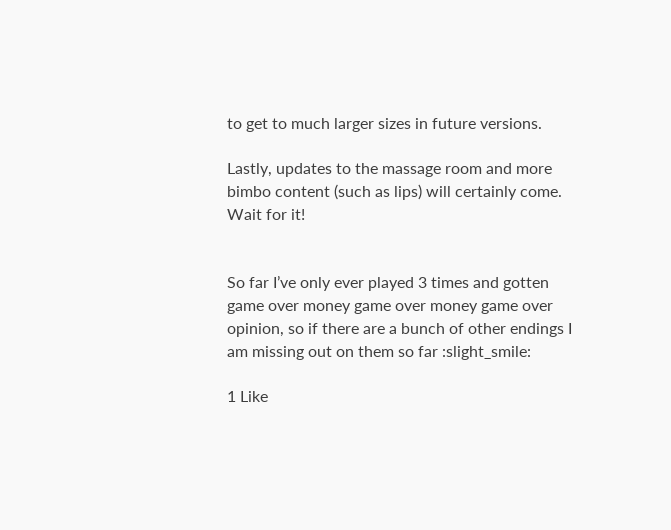to get to much larger sizes in future versions.

Lastly, updates to the massage room and more bimbo content (such as lips) will certainly come. Wait for it!


So far I’ve only ever played 3 times and gotten game over money game over money game over opinion, so if there are a bunch of other endings I am missing out on them so far :slight_smile:

1 Like